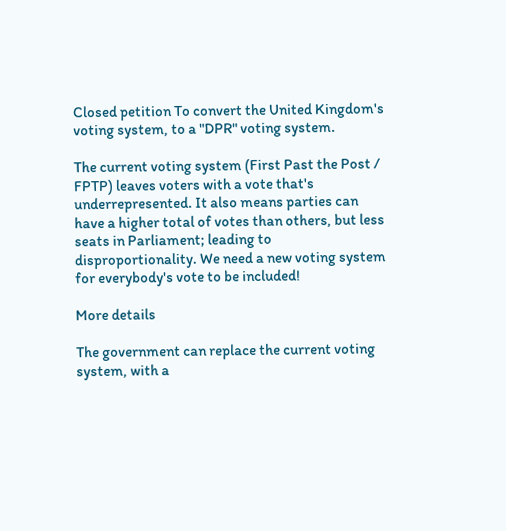Closed petition To convert the United Kingdom's voting system, to a "DPR" voting system.

The current voting system (First Past the Post / FPTP) leaves voters with a vote that's underrepresented. It also means parties can have a higher total of votes than others, but less seats in Parliament; leading to disproportionality. We need a new voting system for everybody's vote to be included!

More details

The government can replace the current voting system, with a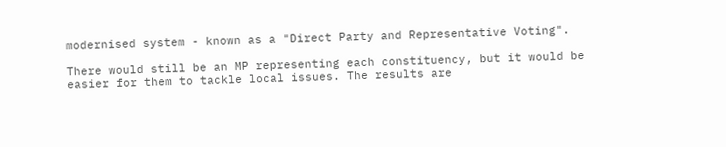modernised system - known as a "Direct Party and Representative Voting".

There would still be an MP representing each constituency, but it would be easier for them to tackle local issues. The results are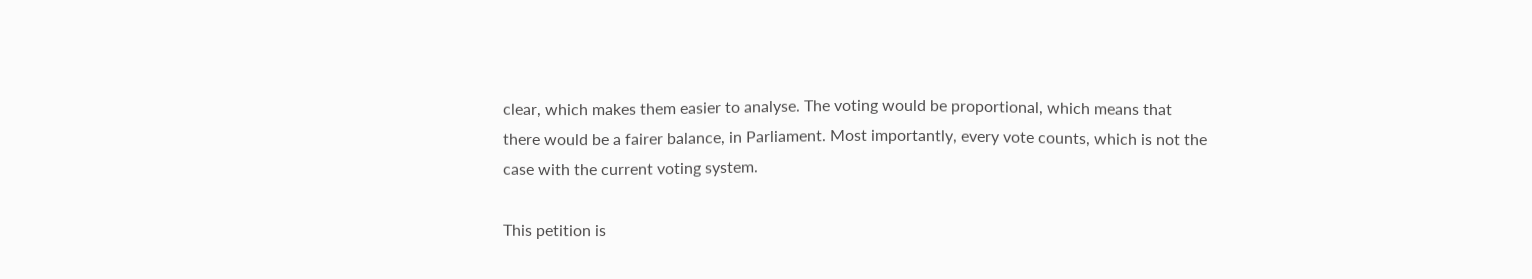clear, which makes them easier to analyse. The voting would be proportional, which means that there would be a fairer balance, in Parliament. Most importantly, every vote counts, which is not the case with the current voting system.

This petition is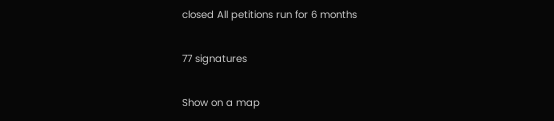closed All petitions run for 6 months

77 signatures

Show on a map